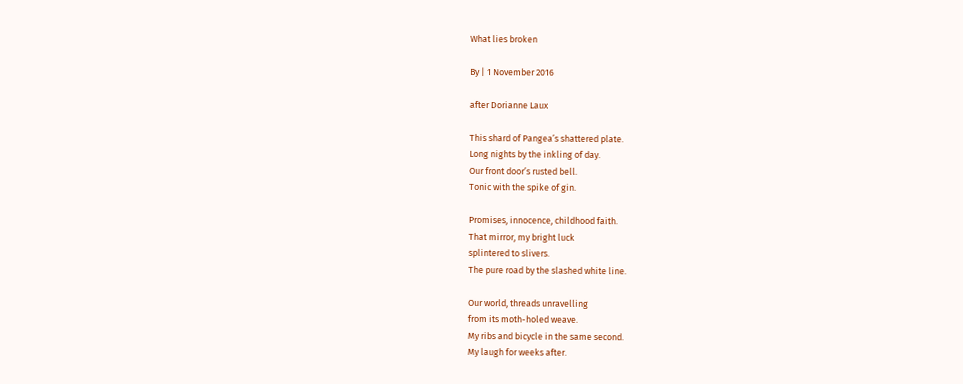What lies broken

By | 1 November 2016

after Dorianne Laux

This shard of Pangea’s shattered plate.
Long nights by the inkling of day.
Our front door’s rusted bell.
Tonic with the spike of gin.

Promises, innocence, childhood faith.
That mirror, my bright luck
splintered to slivers.
The pure road by the slashed white line.

Our world, threads unravelling
from its moth-holed weave.
My ribs and bicycle in the same second.
My laugh for weeks after.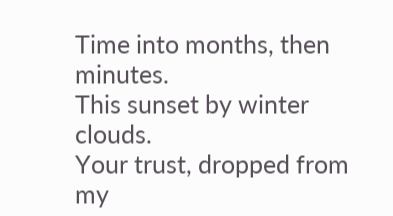Time into months, then minutes.
This sunset by winter clouds.
Your trust, dropped from my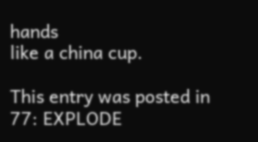hands
like a china cup.

This entry was posted in 77: EXPLODE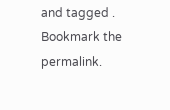and tagged . Bookmark the permalink.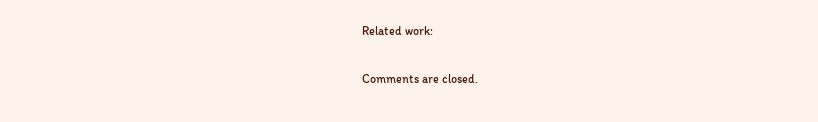Related work:

Comments are closed.